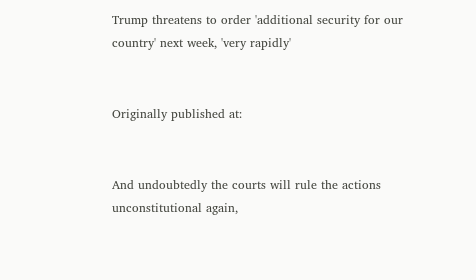Trump threatens to order 'additional security for our country' next week, 'very rapidly'


Originally published at:


And undoubtedly the courts will rule the actions unconstitutional again,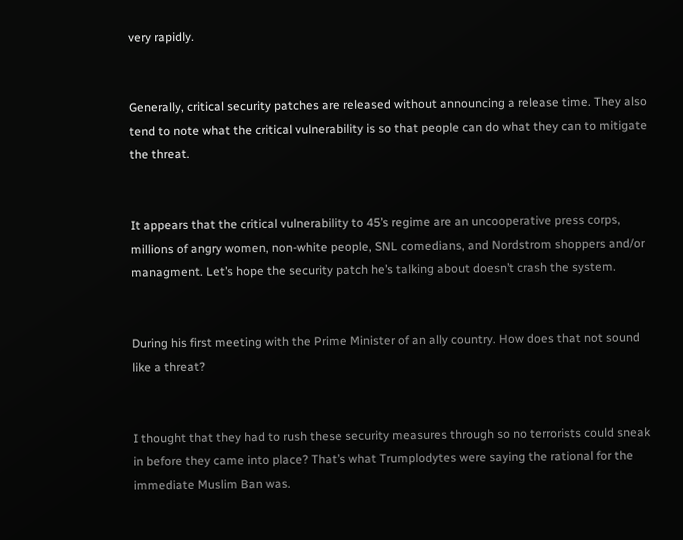very rapidly.


Generally, critical security patches are released without announcing a release time. They also tend to note what the critical vulnerability is so that people can do what they can to mitigate the threat.


It appears that the critical vulnerability to 45’s regime are an uncooperative press corps, millions of angry women, non-white people, SNL comedians, and Nordstrom shoppers and/or managment. Let’s hope the security patch he’s talking about doesn’t crash the system.


During his first meeting with the Prime Minister of an ally country. How does that not sound like a threat?


I thought that they had to rush these security measures through so no terrorists could sneak in before they came into place? That’s what Trumplodytes were saying the rational for the immediate Muslim Ban was.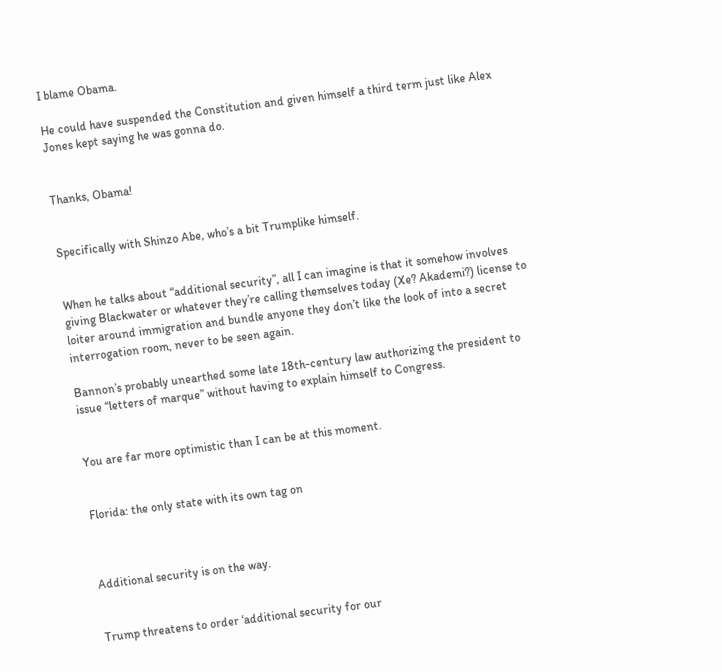I blame Obama.

He could have suspended the Constitution and given himself a third term just like Alex Jones kept saying he was gonna do.


Thanks, Obama!


Specifically with Shinzo Abe, who’s a bit Trumplike himself.


When he talks about “additional security”, all I can imagine is that it somehow involves giving Blackwater or whatever they’re calling themselves today (Xe? Akademi?) license to loiter around immigration and bundle anyone they don’t like the look of into a secret interrogation room, never to be seen again.

Bannon’s probably unearthed some late 18th-century law authorizing the president to issue “letters of marque” without having to explain himself to Congress.


You are far more optimistic than I can be at this moment.


Florida: the only state with its own tag on



Additional security is on the way.


Trump threatens to order ‘additional security for our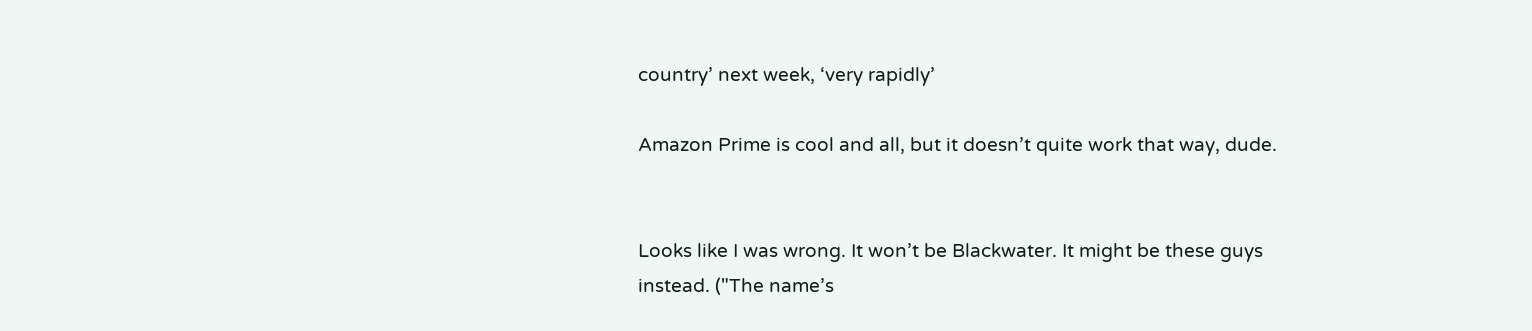country’ next week, ‘very rapidly’

Amazon Prime is cool and all, but it doesn’t quite work that way, dude.


Looks like I was wrong. It won’t be Blackwater. It might be these guys instead. ("The name’s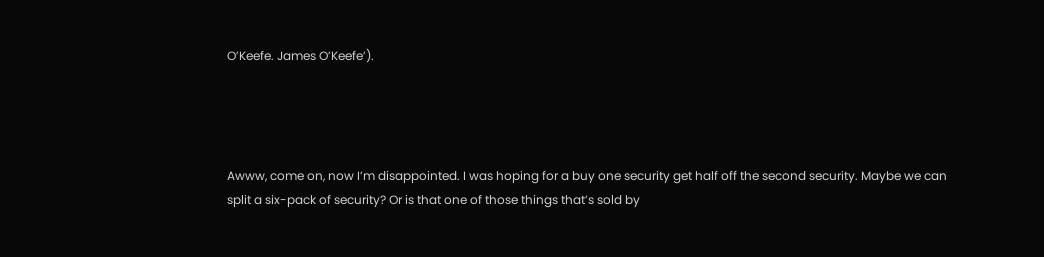O’Keefe. James O’Keefe’).




Awww, come on, now I’m disappointed. I was hoping for a buy one security get half off the second security. Maybe we can split a six-pack of security? Or is that one of those things that’s sold by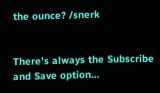the ounce? /snerk


There’s always the Subscribe and Save option…